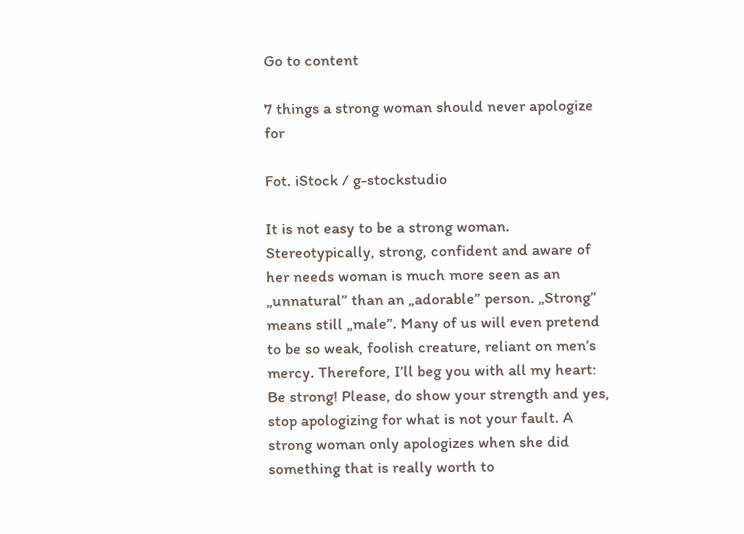Go to content

7 things a strong woman should never apologize for

Fot. iStock / g-stockstudio

It is not easy to be a strong woman. Stereotypically, strong, confident and aware of her needs woman is much more seen as an „unnatural” than an „adorable” person. „Strong” means still „male”. Many of us will even pretend to be so weak, foolish creature, reliant on men’s mercy. Therefore, I’ll beg you with all my heart: Be strong! Please, do show your strength and yes, stop apologizing for what is not your fault. A strong woman only apologizes when she did something that is really worth to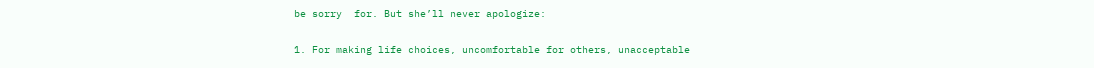be sorry  for. But she’ll never apologize:

1. For making life choices, uncomfortable for others, unacceptable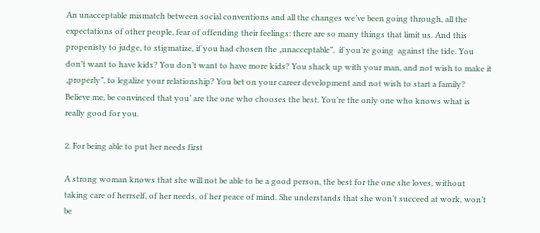An unacceptable mismatch between social conventions and all the changes we’ve been going through, all the expectations of other people, fear of offending their feelings: there are so many things that limit us. And this propenisty to judge, to stigmatize, if you had chosen the „unacceptable”,  if you’re going  against the tide. You don’t want to have kids? You don’t want to have more kids? You shack up with your man, and not wish to make it „properly”, to legalize your relationship? You bet on your career development and not wish to start a family? Believe me, be convinced that you’ are the one who chooses the best. You’re the only one who knows what is really good for you.

2. For being able to put her needs first

A strong woman knows that she will not be able to be a good person, the best for the one she loves, without  taking care of herrself, of her needs, of her peace of mind. She understands that she won’t succeed at work, won’t be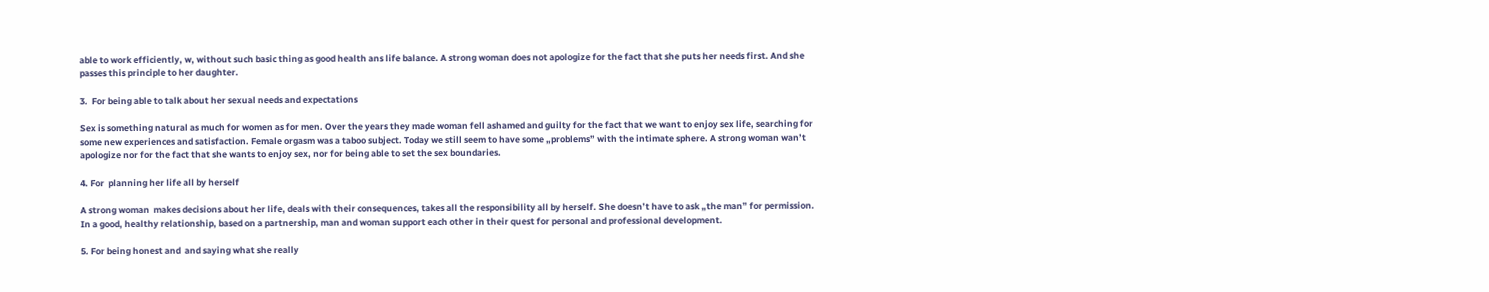able to work efficiently, w, without such basic thing as good health ans life balance. A strong woman does not apologize for the fact that she puts her needs first. And she passes this principle to her daughter.

3.  For being able to talk about her sexual needs and expectations

Sex is something natural as much for women as for men. Over the years they made woman fell ashamed and guilty for the fact that we want to enjoy sex life, searching for some new experiences and satisfaction. Female orgasm was a taboo subject. Today we still seem to have some „problems” with the intimate sphere. A strong woman wan’t apologize nor for the fact that she wants to enjoy sex, nor for being able to set the sex boundaries.

4. For  planning her life all by herself

A strong woman  makes decisions about her life, deals with their consequences, takes all the responsibility all by herself. She doesn’t have to ask „the man” for permission. In a good, healthy relationship, based on a partnership, man and woman support each other in their quest for personal and professional development.

5. For being honest and  and saying what she really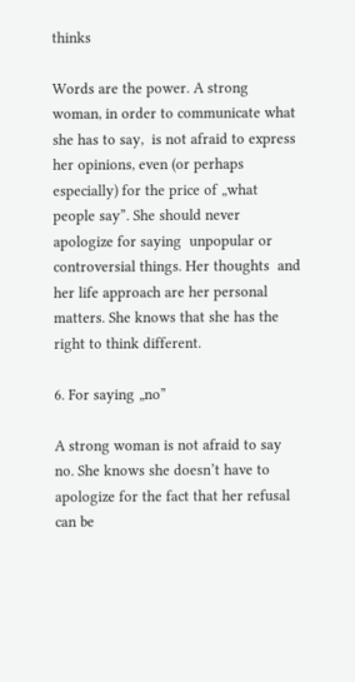thinks

Words are the power. A strong woman, in order to communicate what she has to say,  is not afraid to express  her opinions, even (or perhaps especially) for the price of „what people say”. She should never apologize for saying  unpopular or controversial things. Her thoughts  and her life approach are her personal matters. She knows that she has the right to think different.

6. For saying „no”

A strong woman is not afraid to say no. She knows she doesn’t have to apologize for the fact that her refusal can be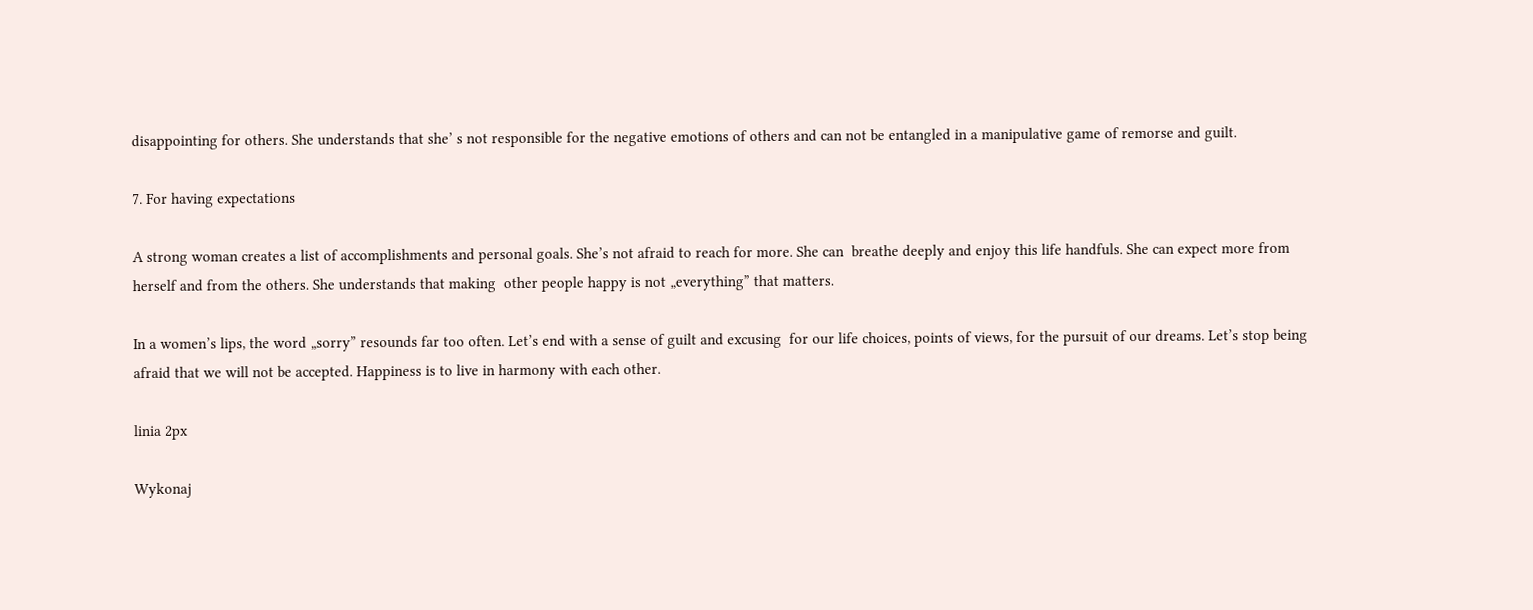disappointing for others. She understands that she’ s not responsible for the negative emotions of others and can not be entangled in a manipulative game of remorse and guilt.

7. For having expectations

A strong woman creates a list of accomplishments and personal goals. She’s not afraid to reach for more. She can  breathe deeply and enjoy this life handfuls. She can expect more from herself and from the others. She understands that making  other people happy is not „everything” that matters.

In a women’s lips, the word „sorry” resounds far too often. Let’s end with a sense of guilt and excusing  for our life choices, points of views, for the pursuit of our dreams. Let’s stop being afraid that we will not be accepted. Happiness is to live in harmony with each other.

linia 2px

Wykonaj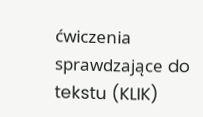ćwiczenia sprawdzające do tekstu (KLIK)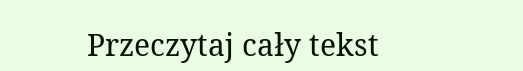Przeczytaj cały tekst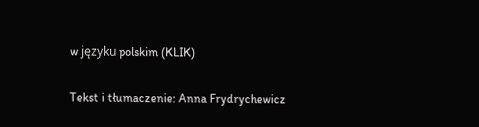w języku polskim (KLIK)

Tekst i tłumaczenie: Anna Frydrychewicz